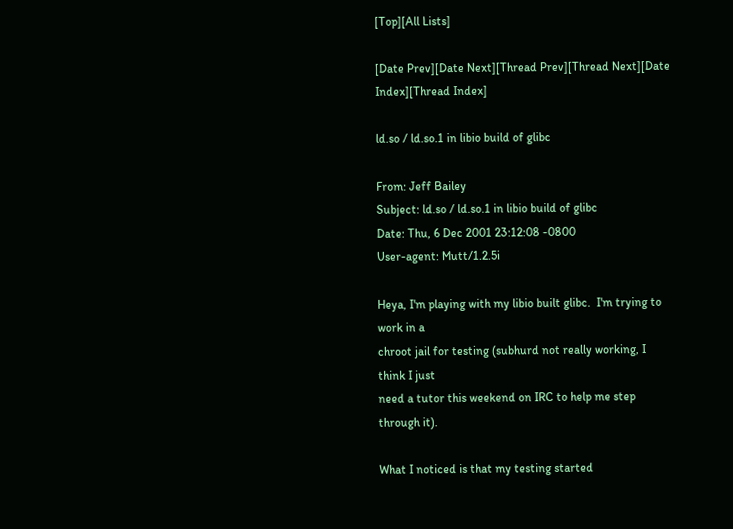[Top][All Lists]

[Date Prev][Date Next][Thread Prev][Thread Next][Date Index][Thread Index]

ld.so / ld.so.1 in libio build of glibc

From: Jeff Bailey
Subject: ld.so / ld.so.1 in libio build of glibc
Date: Thu, 6 Dec 2001 23:12:08 -0800
User-agent: Mutt/1.2.5i

Heya, I'm playing with my libio built glibc.  I'm trying to work in a
chroot jail for testing (subhurd not really working, I think I just
need a tutor this weekend on IRC to help me step through it).

What I noticed is that my testing started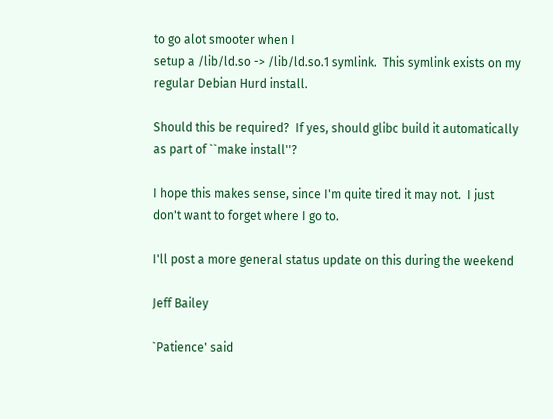to go alot smooter when I
setup a /lib/ld.so -> /lib/ld.so.1 symlink.  This symlink exists on my
regular Debian Hurd install.

Should this be required?  If yes, should glibc build it automatically
as part of ``make install''?

I hope this makes sense, since I'm quite tired it may not.  I just
don't want to forget where I go to.

I'll post a more general status update on this during the weekend

Jeff Bailey

`Patience' said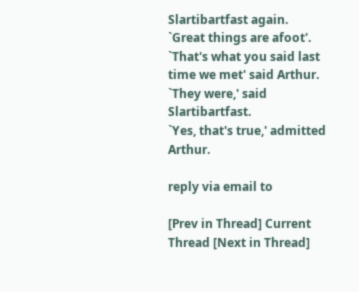Slartibartfast again. `Great things are afoot'.
`That's what you said last time we met' said Arthur.
`They were,' said Slartibartfast.
`Yes, that's true,' admitted Arthur.

reply via email to

[Prev in Thread] Current Thread [Next in Thread]